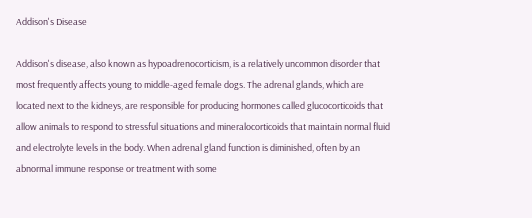Addison's Disease

Addison's disease, also known as hypoadrenocorticism, is a relatively uncommon disorder that most frequently affects young to middle-aged female dogs. The adrenal glands, which are located next to the kidneys, are responsible for producing hormones called glucocorticoids that allow animals to respond to stressful situations and mineralocorticoids that maintain normal fluid and electrolyte levels in the body. When adrenal gland function is diminished, often by an abnormal immune response or treatment with some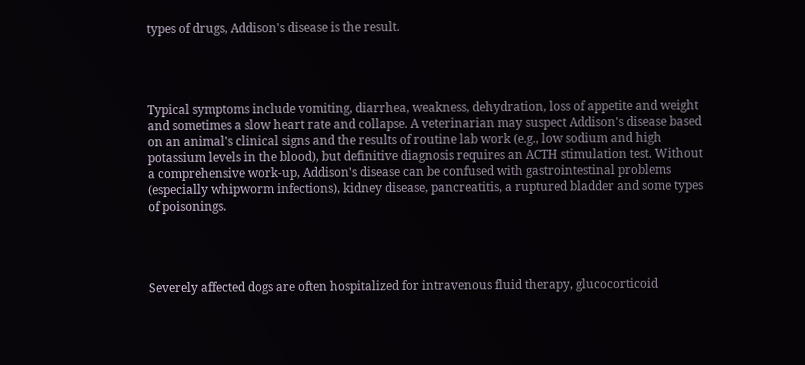types of drugs, Addison's disease is the result.




Typical symptoms include vomiting, diarrhea, weakness, dehydration, loss of appetite and weight and sometimes a slow heart rate and collapse. A veterinarian may suspect Addison's disease based on an animal's clinical signs and the results of routine lab work (e.g., low sodium and high potassium levels in the blood), but definitive diagnosis requires an ACTH stimulation test. Without a comprehensive work-up, Addison's disease can be confused with gastrointestinal problems (especially whipworm infections), kidney disease, pancreatitis, a ruptured bladder and some types of poisonings.




Severely affected dogs are often hospitalized for intravenous fluid therapy, glucocorticoid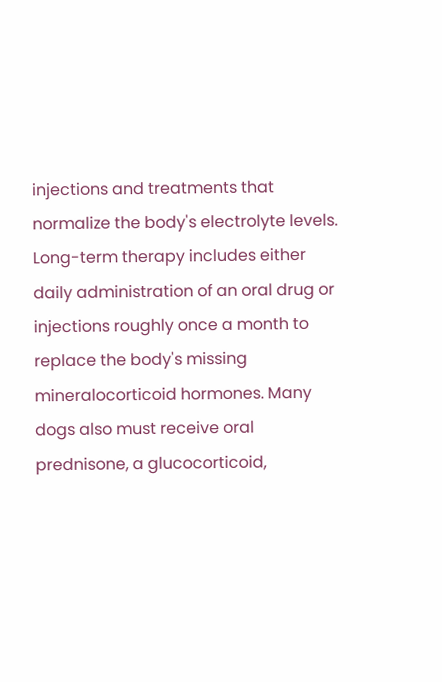injections and treatments that normalize the body's electrolyte levels. Long-term therapy includes either daily administration of an oral drug or injections roughly once a month to replace the body's missing mineralocorticoid hormones. Many dogs also must receive oral prednisone, a glucocorticoid,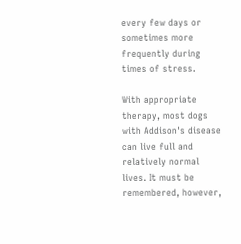every few days or sometimes more frequently during times of stress.

With appropriate therapy, most dogs with Addison's disease can live full and relatively normal lives. It must be remembered, however,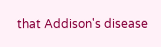that Addison's disease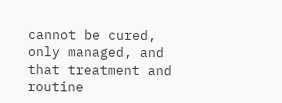cannot be cured, only managed, and that treatment and routine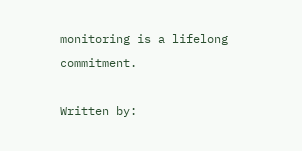monitoring is a lifelong commitment.

Written by: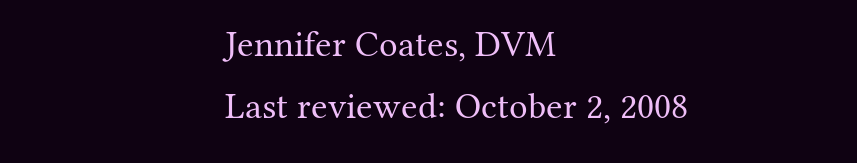Jennifer Coates, DVM
Last reviewed: October 2, 2008